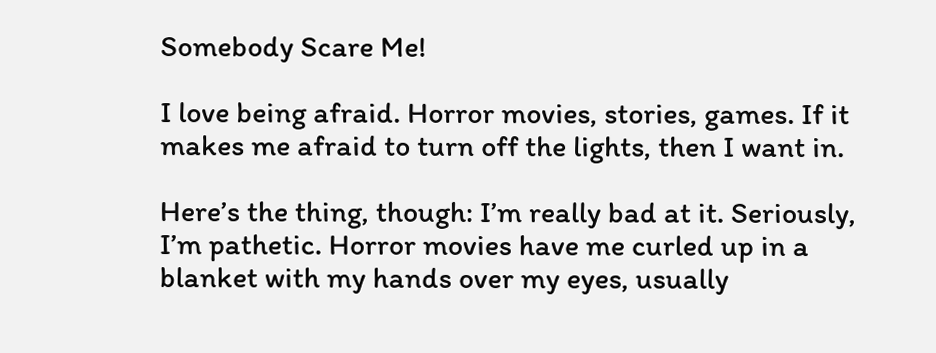Somebody Scare Me!

I love being afraid. Horror movies, stories, games. If it makes me afraid to turn off the lights, then I want in.

Here’s the thing, though: I’m really bad at it. Seriously, I’m pathetic. Horror movies have me curled up in a blanket with my hands over my eyes, usually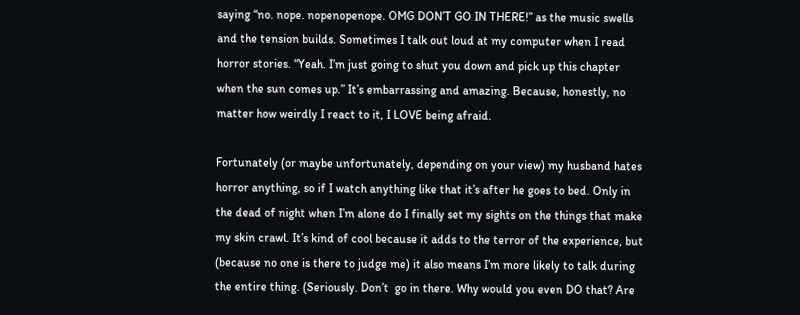saying “no. nope. nopenopenope. OMG DON’T GO IN THERE!” as the music swells and the tension builds. Sometimes I talk out loud at my computer when I read horror stories. “Yeah. I’m just going to shut you down and pick up this chapter when the sun comes up.” It’s embarrassing and amazing. Because, honestly, no matter how weirdly I react to it, I LOVE being afraid.

Fortunately (or maybe unfortunately, depending on your view) my husband hates horror anything, so if I watch anything like that it’s after he goes to bed. Only in the dead of night when I’m alone do I finally set my sights on the things that make my skin crawl. It’s kind of cool because it adds to the terror of the experience, but (because no one is there to judge me) it also means I’m more likely to talk during the entire thing. (Seriously. Don’t  go in there. Why would you even DO that? Are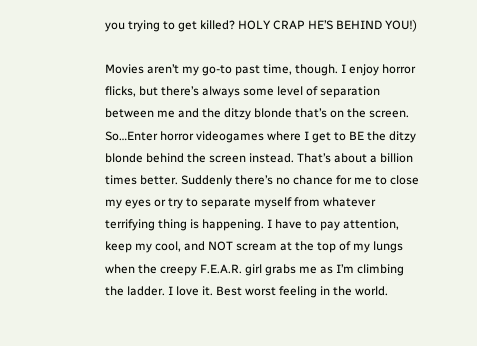you trying to get killed? HOLY CRAP HE’S BEHIND YOU!)

Movies aren’t my go-to past time, though. I enjoy horror flicks, but there’s always some level of separation between me and the ditzy blonde that’s on the screen. So…Enter horror videogames where I get to BE the ditzy blonde behind the screen instead. That’s about a billion times better. Suddenly there’s no chance for me to close my eyes or try to separate myself from whatever terrifying thing is happening. I have to pay attention, keep my cool, and NOT scream at the top of my lungs when the creepy F.E.A.R. girl grabs me as I’m climbing the ladder. I love it. Best worst feeling in the world.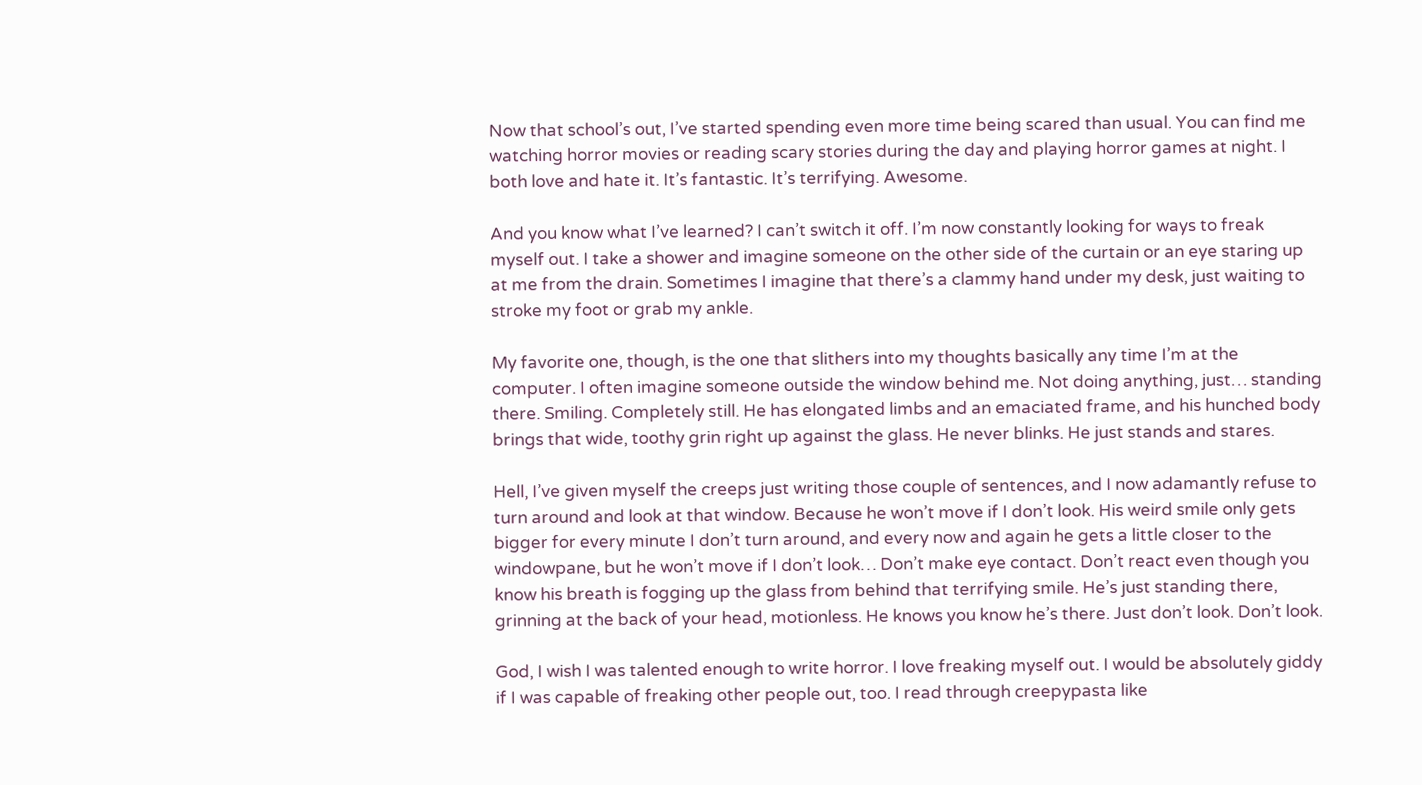Now that school’s out, I’ve started spending even more time being scared than usual. You can find me watching horror movies or reading scary stories during the day and playing horror games at night. I both love and hate it. It’s fantastic. It’s terrifying. Awesome.

And you know what I’ve learned? I can’t switch it off. I’m now constantly looking for ways to freak myself out. I take a shower and imagine someone on the other side of the curtain or an eye staring up at me from the drain. Sometimes I imagine that there’s a clammy hand under my desk, just waiting to stroke my foot or grab my ankle.

My favorite one, though, is the one that slithers into my thoughts basically any time I’m at the computer. I often imagine someone outside the window behind me. Not doing anything, just… standing there. Smiling. Completely still. He has elongated limbs and an emaciated frame, and his hunched body brings that wide, toothy grin right up against the glass. He never blinks. He just stands and stares.

Hell, I’ve given myself the creeps just writing those couple of sentences, and I now adamantly refuse to turn around and look at that window. Because he won’t move if I don’t look. His weird smile only gets bigger for every minute I don’t turn around, and every now and again he gets a little closer to the windowpane, but he won’t move if I don’t look… Don’t make eye contact. Don’t react even though you know his breath is fogging up the glass from behind that terrifying smile. He’s just standing there, grinning at the back of your head, motionless. He knows you know he’s there. Just don’t look. Don’t look.

God, I wish I was talented enough to write horror. I love freaking myself out. I would be absolutely giddy if I was capable of freaking other people out, too. I read through creepypasta like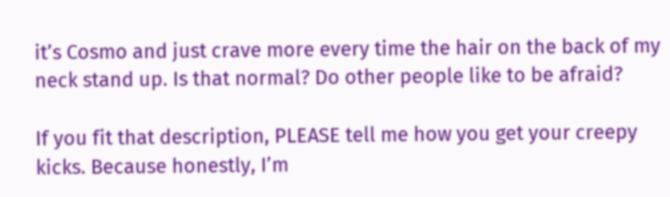it’s Cosmo and just crave more every time the hair on the back of my neck stand up. Is that normal? Do other people like to be afraid?

If you fit that description, PLEASE tell me how you get your creepy kicks. Because honestly, I’m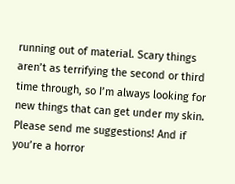running out of material. Scary things aren’t as terrifying the second or third time through, so I’m always looking for new things that can get under my skin. Please send me suggestions! And if you’re a horror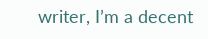writer, I’m a decent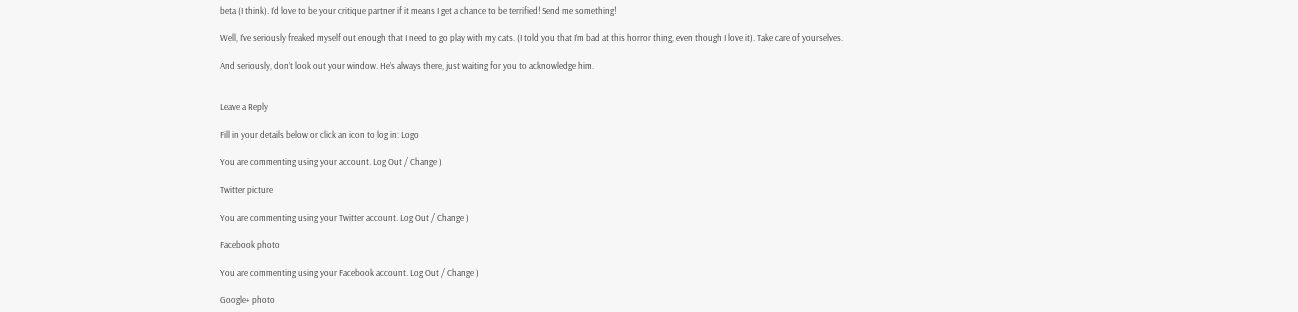beta (I think). I’d love to be your critique partner if it means I get a chance to be terrified! Send me something!

Well, I’ve seriously freaked myself out enough that I need to go play with my cats. (I told you that I’m bad at this horror thing, even though I love it). Take care of yourselves.

And seriously, don’t look out your window. He’s always there, just waiting for you to acknowledge him.


Leave a Reply

Fill in your details below or click an icon to log in: Logo

You are commenting using your account. Log Out / Change )

Twitter picture

You are commenting using your Twitter account. Log Out / Change )

Facebook photo

You are commenting using your Facebook account. Log Out / Change )

Google+ photo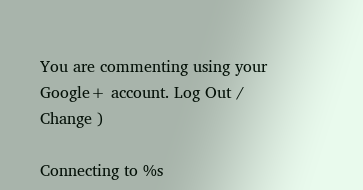You are commenting using your Google+ account. Log Out / Change )

Connecting to %s